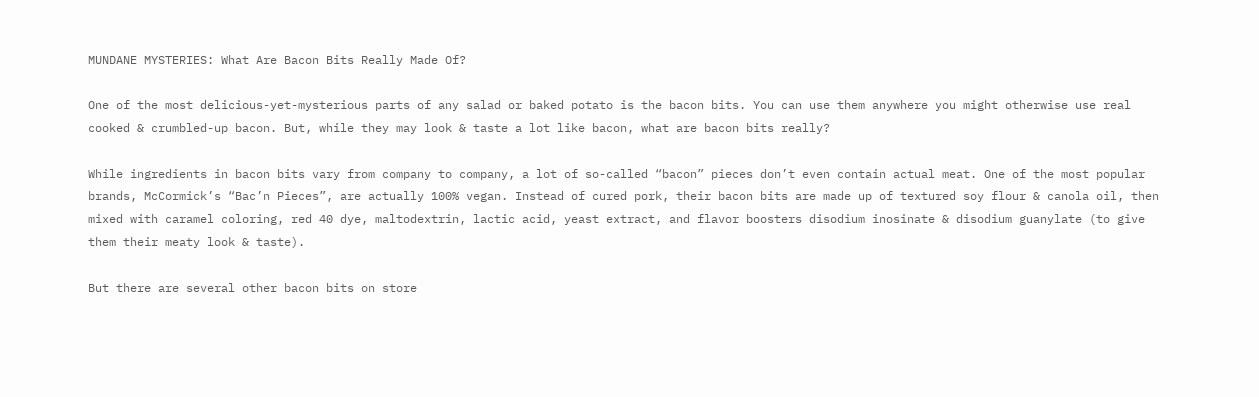MUNDANE MYSTERIES: What Are Bacon Bits Really Made Of?

One of the most delicious-yet-mysterious parts of any salad or baked potato is the bacon bits. You can use them anywhere you might otherwise use real cooked & crumbled-up bacon. But, while they may look & taste a lot like bacon, what are bacon bits really?

While ingredients in bacon bits vary from company to company, a lot of so-called “bacon” pieces don’t even contain actual meat. One of the most popular brands, McCormick’s “Bac’n Pieces”, are actually 100% vegan. Instead of cured pork, their bacon bits are made up of textured soy flour & canola oil, then mixed with caramel coloring, red 40 dye, maltodextrin, lactic acid, yeast extract, and flavor boosters disodium inosinate & disodium guanylate (to give them their meaty look & taste).

But there are several other bacon bits on store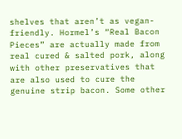shelves that aren’t as vegan-friendly. Hormel’s “Real Bacon Pieces” are actually made from real cured & salted pork, along with other preservatives that are also used to cure the genuine strip bacon. Some other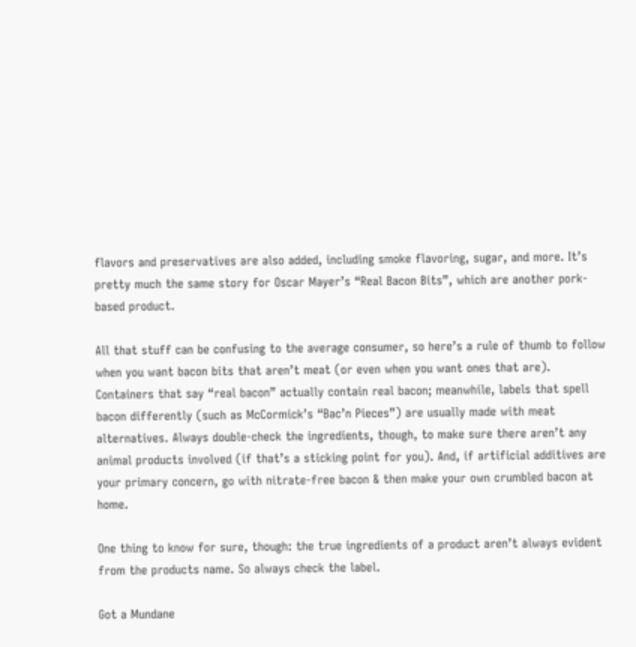flavors and preservatives are also added, including smoke flavoring, sugar, and more. It’s pretty much the same story for Oscar Mayer’s “Real Bacon Bits”, which are another pork-based product.

All that stuff can be confusing to the average consumer, so here’s a rule of thumb to follow when you want bacon bits that aren’t meat (or even when you want ones that are). Containers that say “real bacon” actually contain real bacon; meanwhile, labels that spell bacon differently (such as McCormick’s “Bac’n Pieces”) are usually made with meat alternatives. Always double-check the ingredients, though, to make sure there aren’t any animal products involved (if that’s a sticking point for you). And, if artificial additives are your primary concern, go with nitrate-free bacon & then make your own crumbled bacon at home.

One thing to know for sure, though: the true ingredients of a product aren’t always evident from the products name. So always check the label.

Got a Mundane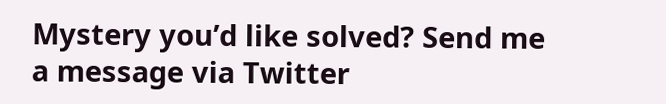Mystery you’d like solved? Send me a message via Twitter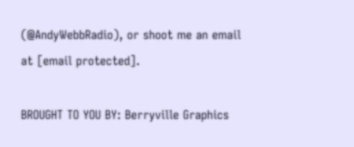(@AndyWebbRadio), or shoot me an email at [email protected].

BROUGHT TO YOU BY: Berryville Graphics